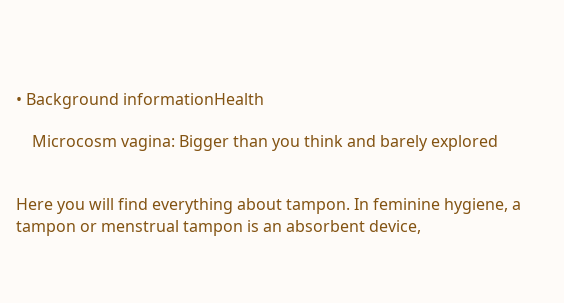• Background informationHealth

    Microcosm vagina: Bigger than you think and barely explored


Here you will find everything about tampon. In feminine hygiene, a tampon or menstrual tampon is an absorbent device,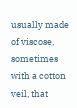usually made of viscose, sometimes with a cotton veil, that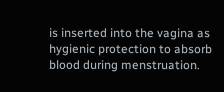is inserted into the vagina as hygienic protection to absorb blood during menstruation.